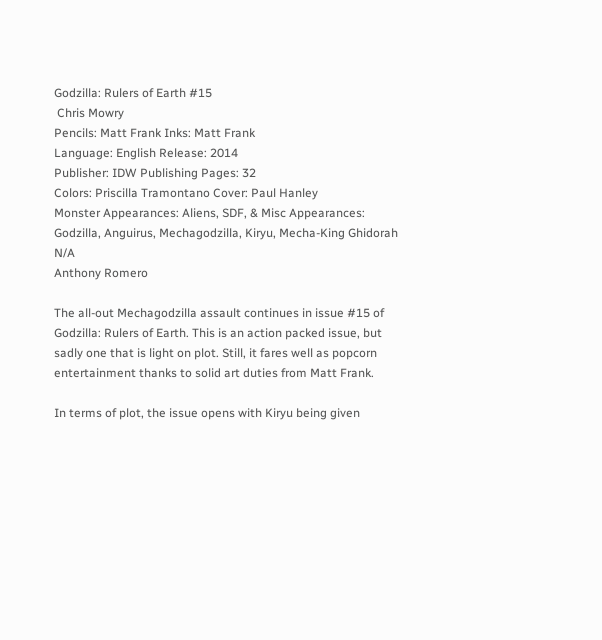Godzilla: Rulers of Earth #15
 Chris Mowry
Pencils: Matt Frank Inks: Matt Frank
Language: English Release: 2014
Publisher: IDW Publishing Pages: 32
Colors: Priscilla Tramontano Cover: Paul Hanley
Monster Appearances: Aliens, SDF, & Misc Appearances:
Godzilla, Anguirus, Mechagodzilla, Kiryu, Mecha-King Ghidorah N/A
Anthony Romero

The all-out Mechagodzilla assault continues in issue #15 of Godzilla: Rulers of Earth. This is an action packed issue, but sadly one that is light on plot. Still, it fares well as popcorn entertainment thanks to solid art duties from Matt Frank.

In terms of plot, the issue opens with Kiryu being given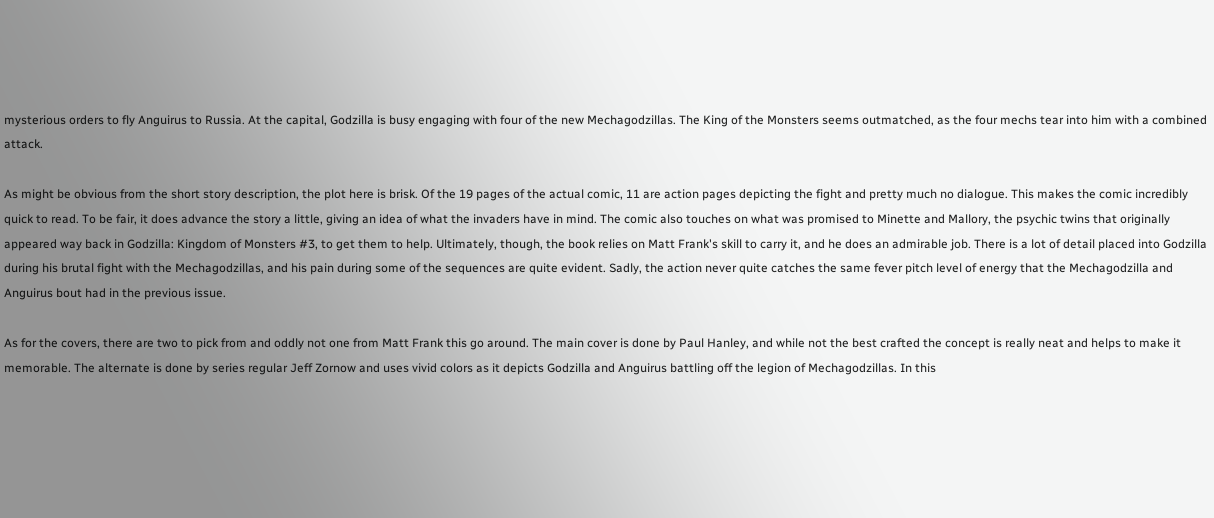mysterious orders to fly Anguirus to Russia. At the capital, Godzilla is busy engaging with four of the new Mechagodzillas. The King of the Monsters seems outmatched, as the four mechs tear into him with a combined attack.

As might be obvious from the short story description, the plot here is brisk. Of the 19 pages of the actual comic, 11 are action pages depicting the fight and pretty much no dialogue. This makes the comic incredibly quick to read. To be fair, it does advance the story a little, giving an idea of what the invaders have in mind. The comic also touches on what was promised to Minette and Mallory, the psychic twins that originally appeared way back in Godzilla: Kingdom of Monsters #3, to get them to help. Ultimately, though, the book relies on Matt Frank's skill to carry it, and he does an admirable job. There is a lot of detail placed into Godzilla during his brutal fight with the Mechagodzillas, and his pain during some of the sequences are quite evident. Sadly, the action never quite catches the same fever pitch level of energy that the Mechagodzilla and Anguirus bout had in the previous issue.

As for the covers, there are two to pick from and oddly not one from Matt Frank this go around. The main cover is done by Paul Hanley, and while not the best crafted the concept is really neat and helps to make it memorable. The alternate is done by series regular Jeff Zornow and uses vivid colors as it depicts Godzilla and Anguirus battling off the legion of Mechagodzillas. In this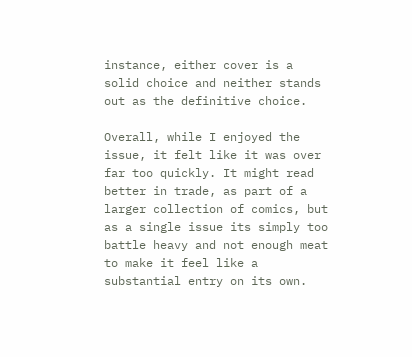instance, either cover is a solid choice and neither stands out as the definitive choice.

Overall, while I enjoyed the issue, it felt like it was over far too quickly. It might read better in trade, as part of a larger collection of comics, but as a single issue its simply too battle heavy and not enough meat to make it feel like a substantial entry on its own.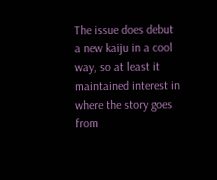The issue does debut a new kaiju in a cool way, so at least it maintained interest in where the story goes from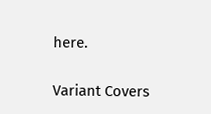here.

Variant Covers